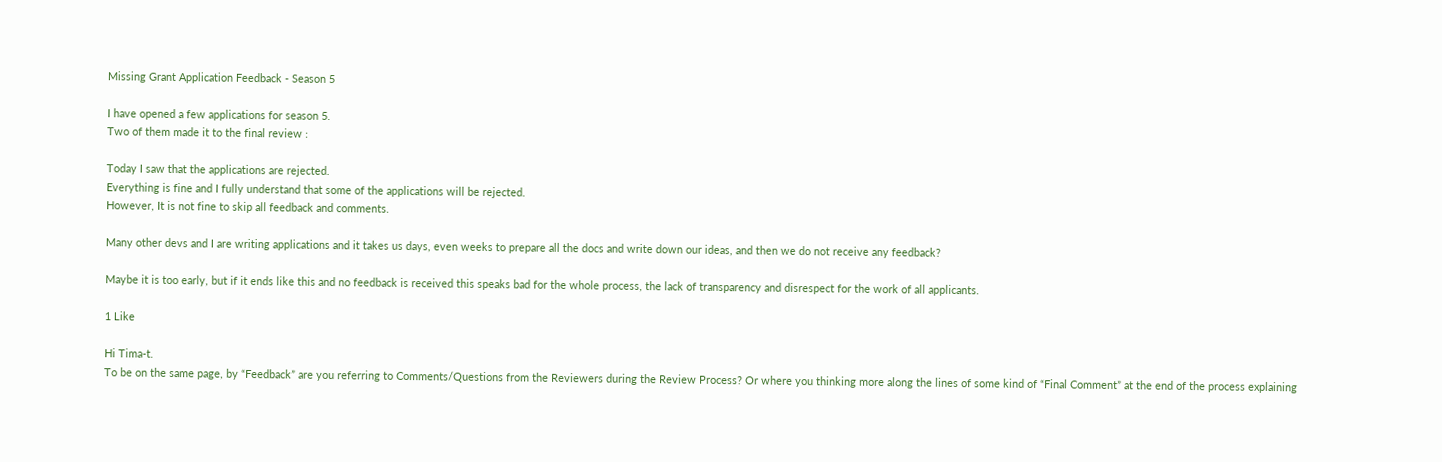Missing Grant Application Feedback - Season 5

I have opened a few applications for season 5.
Two of them made it to the final review :

Today I saw that the applications are rejected.
Everything is fine and I fully understand that some of the applications will be rejected.
However, It is not fine to skip all feedback and comments.

Many other devs and I are writing applications and it takes us days, even weeks to prepare all the docs and write down our ideas, and then we do not receive any feedback?

Maybe it is too early, but if it ends like this and no feedback is received this speaks bad for the whole process, the lack of transparency and disrespect for the work of all applicants.

1 Like

Hi Tima-t.
To be on the same page, by “Feedback” are you referring to Comments/Questions from the Reviewers during the Review Process? Or where you thinking more along the lines of some kind of “Final Comment” at the end of the process explaining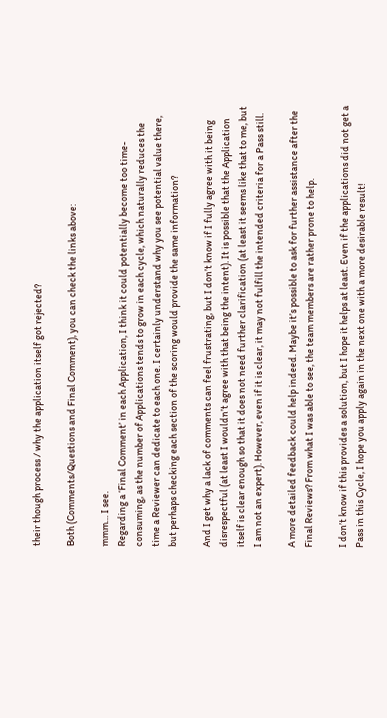their though process / why the application itself got rejected?

Both (Comments/Questions and Final Comment), you can check the links above:

mmm… I see.
Regarding a ‘Final Comment’ in each Application, I think it could potentially become too time-consuming, as the number of Applications tends to grow in each cycle, which naturally reduces the time a Reviewer can dedicate to each one. I certainly understand why you see potential value there, but perhaps checking each section of the scoring would provide the same information?

And I get why a lack of comments can feel frustrating, but I don’t know if I fully agree with it being disrespectful (at least I wouldn’t agree with that being the intent). It is possible that the Application itself is clear enough so that it does not need further clarification (at least it seems like that to me, but I am not an expert). However, even if it is clear, it may not fulfill the intended criteria for a Pass still.

A more detailed feedback could help indeed. Maybe it’s possible to ask for further assistance after the Final Reviews? From what I was able to see, the team members are rather prone to help.

I don’t know if this provides a solution, but I hope it helps at least. Even if the applications did not get a Pass in this Cycle, I hope you apply again in the next one with a more desirable result!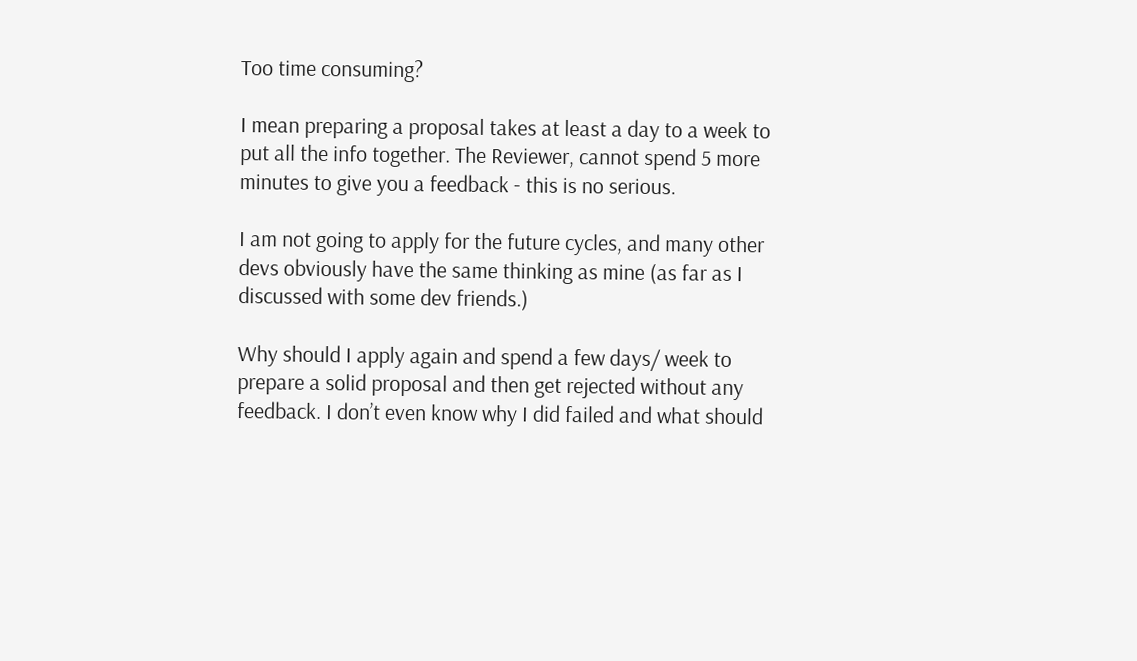Too time consuming?

I mean preparing a proposal takes at least a day to a week to put all the info together. The Reviewer, cannot spend 5 more minutes to give you a feedback - this is no serious.

I am not going to apply for the future cycles, and many other devs obviously have the same thinking as mine (as far as I discussed with some dev friends.)

Why should I apply again and spend a few days/ week to prepare a solid proposal and then get rejected without any feedback. I don’t even know why I did failed and what should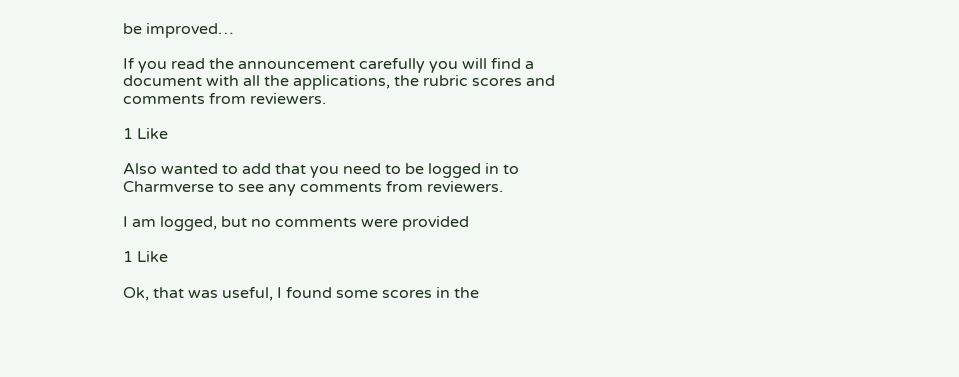be improved…

If you read the announcement carefully you will find a document with all the applications, the rubric scores and comments from reviewers.

1 Like

Also wanted to add that you need to be logged in to Charmverse to see any comments from reviewers.

I am logged, but no comments were provided

1 Like

Ok, that was useful, I found some scores in the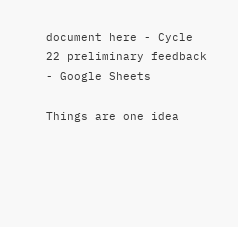document here - Cycle 22 preliminary feedback - Google Sheets

Things are one idea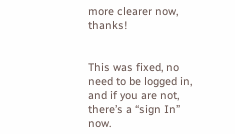more clearer now, thanks!


This was fixed, no need to be logged in, and if you are not, there’s a “sign In” now.